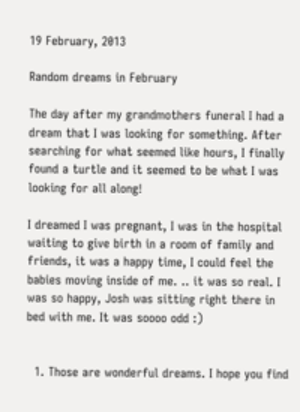19 February, 2013

Random dreams in February

The day after my grandmothers funeral I had a dream that I was looking for something. After searching for what seemed like hours, I finally found a turtle and it seemed to be what I was looking for all along!

I dreamed I was pregnant, I was in the hospital waiting to give birth in a room of family and friends, it was a happy time, I could feel the babies moving inside of me. .. it was so real. I was so happy, Josh was sitting right there in bed with me. It was soooo odd :)


  1. Those are wonderful dreams. I hope you find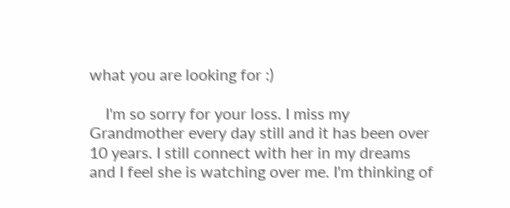what you are looking for :)

    I'm so sorry for your loss. I miss my Grandmother every day still and it has been over 10 years. I still connect with her in my dreams and I feel she is watching over me. I'm thinking of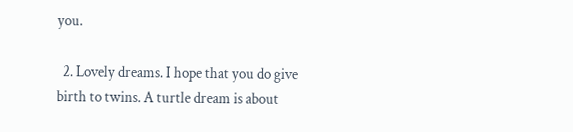you.

  2. Lovely dreams. I hope that you do give birth to twins. A turtle dream is about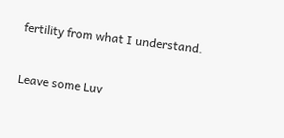fertility from what I understand.


Leave some Luv